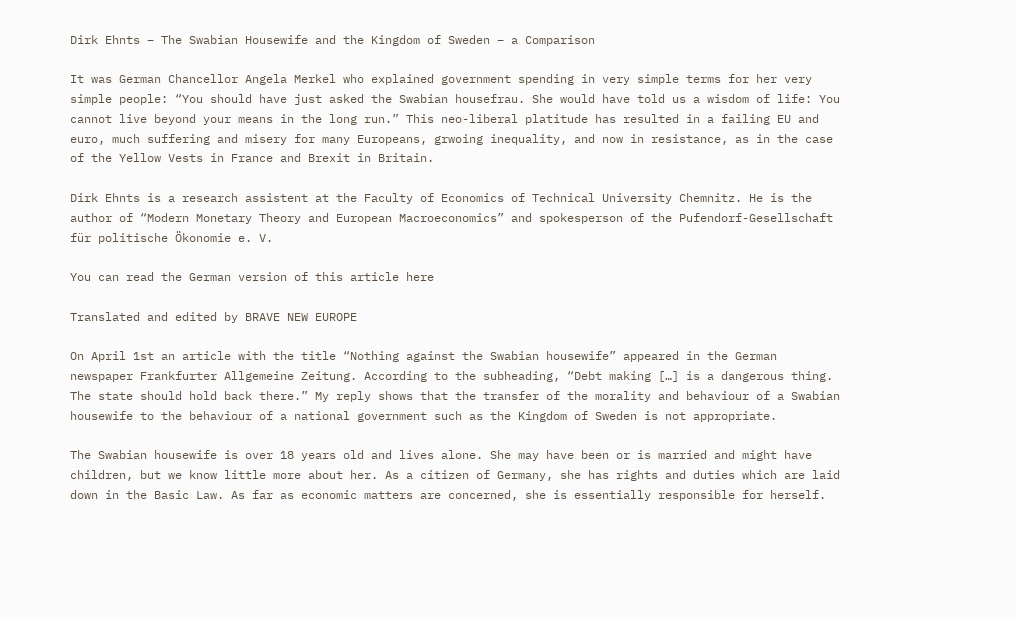Dirk Ehnts – The Swabian Housewife and the Kingdom of Sweden – a Comparison

It was German Chancellor Angela Merkel who explained government spending in very simple terms for her very simple people: “You should have just asked the Swabian housefrau. She would have told us a wisdom of life: You cannot live beyond your means in the long run.” This neo-liberal platitude has resulted in a failing EU and euro, much suffering and misery for many Europeans, grwoing inequality, and now in resistance, as in the case of the Yellow Vests in France and Brexit in Britain.

Dirk Ehnts is a research assistent at the Faculty of Economics of Technical University Chemnitz. He is the author of “Modern Monetary Theory and European Macroeconomics” and spokesperson of the Pufendorf-Gesellschaft für politische Ökonomie e. V.

You can read the German version of this article here

Translated and edited by BRAVE NEW EUROPE

On April 1st an article with the title “Nothing against the Swabian housewife” appeared in the German newspaper Frankfurter Allgemeine Zeitung. According to the subheading, “Debt making […] is a dangerous thing. The state should hold back there.” My reply shows that the transfer of the morality and behaviour of a Swabian housewife to the behaviour of a national government such as the Kingdom of Sweden is not appropriate.

The Swabian housewife is over 18 years old and lives alone. She may have been or is married and might have children, but we know little more about her. As a citizen of Germany, she has rights and duties which are laid down in the Basic Law. As far as economic matters are concerned, she is essentially responsible for herself.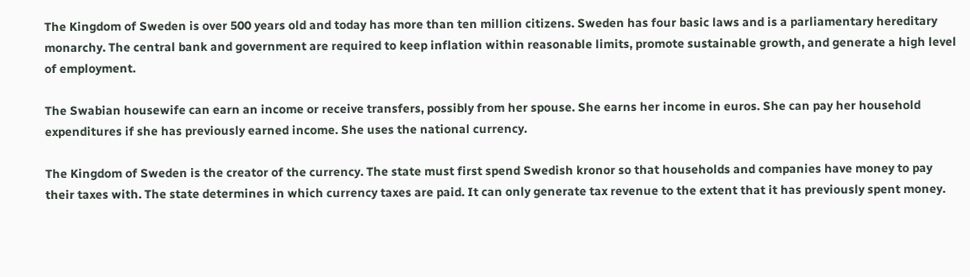The Kingdom of Sweden is over 500 years old and today has more than ten million citizens. Sweden has four basic laws and is a parliamentary hereditary monarchy. The central bank and government are required to keep inflation within reasonable limits, promote sustainable growth, and generate a high level of employment.

The Swabian housewife can earn an income or receive transfers, possibly from her spouse. She earns her income in euros. She can pay her household expenditures if she has previously earned income. She uses the national currency.

The Kingdom of Sweden is the creator of the currency. The state must first spend Swedish kronor so that households and companies have money to pay their taxes with. The state determines in which currency taxes are paid. It can only generate tax revenue to the extent that it has previously spent money.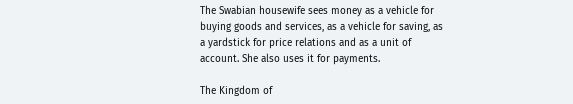The Swabian housewife sees money as a vehicle for buying goods and services, as a vehicle for saving, as a yardstick for price relations and as a unit of account. She also uses it for payments.

The Kingdom of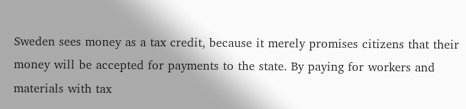Sweden sees money as a tax credit, because it merely promises citizens that their money will be accepted for payments to the state. By paying for workers and materials with tax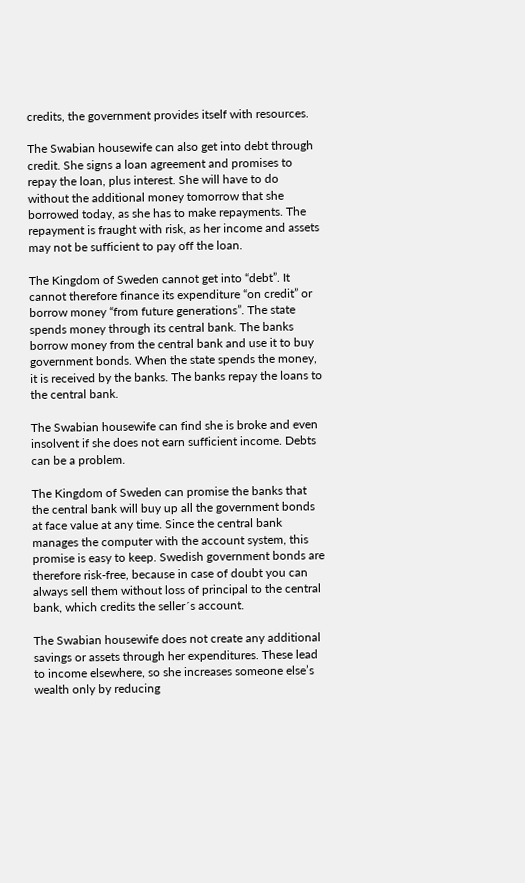credits, the government provides itself with resources.

The Swabian housewife can also get into debt through credit. She signs a loan agreement and promises to repay the loan, plus interest. She will have to do without the additional money tomorrow that she borrowed today, as she has to make repayments. The repayment is fraught with risk, as her income and assets may not be sufficient to pay off the loan.

The Kingdom of Sweden cannot get into “debt”. It cannot therefore finance its expenditure “on credit” or borrow money “from future generations”. The state spends money through its central bank. The banks borrow money from the central bank and use it to buy government bonds. When the state spends the money, it is received by the banks. The banks repay the loans to the central bank.

The Swabian housewife can find she is broke and even insolvent if she does not earn sufficient income. Debts can be a problem.

The Kingdom of Sweden can promise the banks that the central bank will buy up all the government bonds at face value at any time. Since the central bank manages the computer with the account system, this promise is easy to keep. Swedish government bonds are therefore risk-free, because in case of doubt you can always sell them without loss of principal to the central bank, which credits the seller´s account.

The Swabian housewife does not create any additional savings or assets through her expenditures. These lead to income elsewhere, so she increases someone else’s wealth only by reducing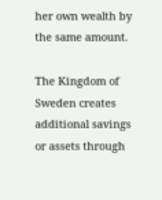her own wealth by the same amount.

The Kingdom of Sweden creates additional savings or assets through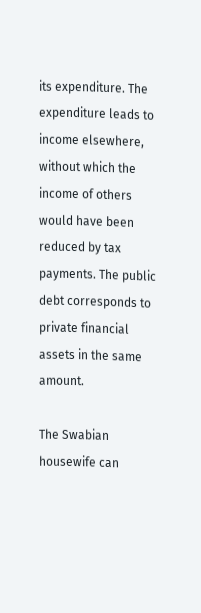its expenditure. The expenditure leads to income elsewhere, without which the income of others would have been reduced by tax payments. The public debt corresponds to private financial assets in the same amount.

The Swabian housewife can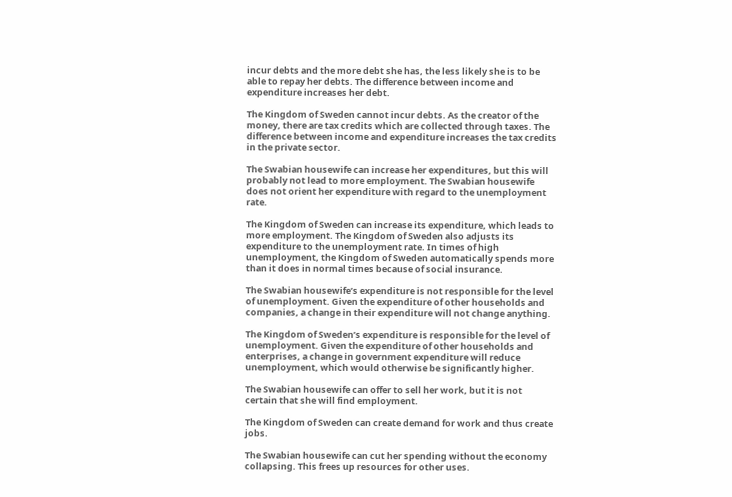incur debts and the more debt she has, the less likely she is to be able to repay her debts. The difference between income and expenditure increases her debt.

The Kingdom of Sweden cannot incur debts. As the creator of the money, there are tax credits which are collected through taxes. The difference between income and expenditure increases the tax credits in the private sector.

The Swabian housewife can increase her expenditures, but this will probably not lead to more employment. The Swabian housewife does not orient her expenditure with regard to the unemployment rate.

The Kingdom of Sweden can increase its expenditure, which leads to more employment. The Kingdom of Sweden also adjusts its expenditure to the unemployment rate. In times of high unemployment, the Kingdom of Sweden automatically spends more than it does in normal times because of social insurance.

The Swabian housewife’s expenditure is not responsible for the level of unemployment. Given the expenditure of other households and companies, a change in their expenditure will not change anything.

The Kingdom of Sweden’s expenditure is responsible for the level of unemployment. Given the expenditure of other households and enterprises, a change in government expenditure will reduce unemployment, which would otherwise be significantly higher.

The Swabian housewife can offer to sell her work, but it is not certain that she will find employment.

The Kingdom of Sweden can create demand for work and thus create jobs.

The Swabian housewife can cut her spending without the economy collapsing. This frees up resources for other uses.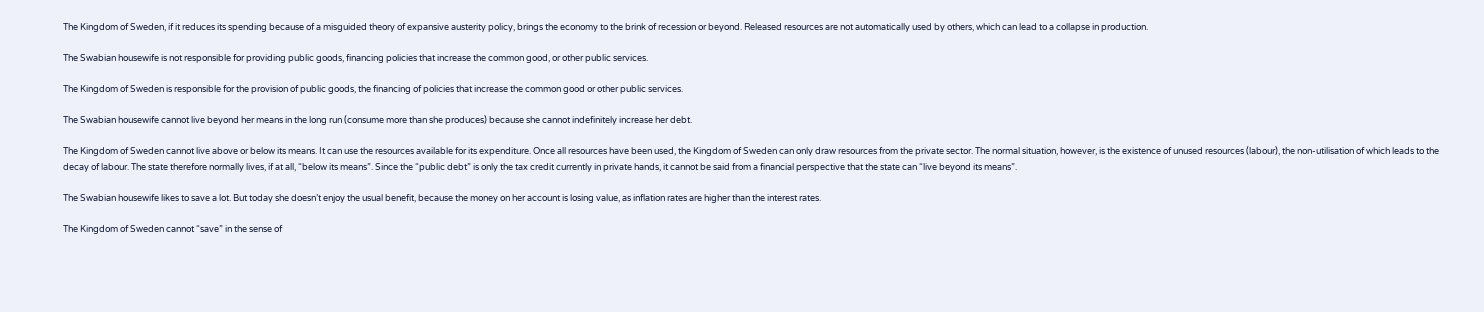The Kingdom of Sweden, if it reduces its spending because of a misguided theory of expansive austerity policy, brings the economy to the brink of recession or beyond. Released resources are not automatically used by others, which can lead to a collapse in production.

The Swabian housewife is not responsible for providing public goods, financing policies that increase the common good, or other public services.

The Kingdom of Sweden is responsible for the provision of public goods, the financing of policies that increase the common good or other public services.

The Swabian housewife cannot live beyond her means in the long run (consume more than she produces) because she cannot indefinitely increase her debt.

The Kingdom of Sweden cannot live above or below its means. It can use the resources available for its expenditure. Once all resources have been used, the Kingdom of Sweden can only draw resources from the private sector. The normal situation, however, is the existence of unused resources (labour), the non-utilisation of which leads to the decay of labour. The state therefore normally lives, if at all, “below its means”. Since the “public debt” is only the tax credit currently in private hands, it cannot be said from a financial perspective that the state can “live beyond its means”.

The Swabian housewife likes to save a lot. But today she doesn’t enjoy the usual benefit, because the money on her account is losing value, as inflation rates are higher than the interest rates.

The Kingdom of Sweden cannot “save” in the sense of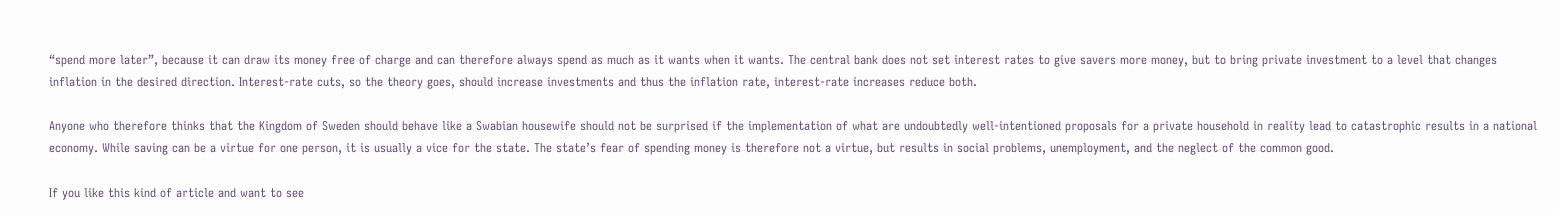“spend more later”, because it can draw its money free of charge and can therefore always spend as much as it wants when it wants. The central bank does not set interest rates to give savers more money, but to bring private investment to a level that changes inflation in the desired direction. Interest-rate cuts, so the theory goes, should increase investments and thus the inflation rate, interest-rate increases reduce both.

Anyone who therefore thinks that the Kingdom of Sweden should behave like a Swabian housewife should not be surprised if the implementation of what are undoubtedly well-intentioned proposals for a private household in reality lead to catastrophic results in a national economy. While saving can be a virtue for one person, it is usually a vice for the state. The state’s fear of spending money is therefore not a virtue, but results in social problems, unemployment, and the neglect of the common good.

If you like this kind of article and want to see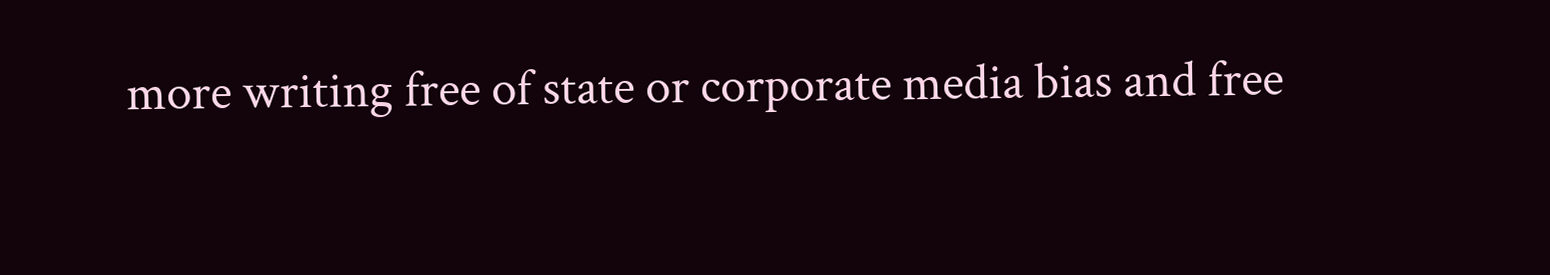more writing free of state or corporate media bias and free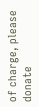of charge, please donate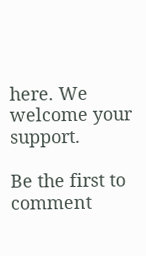here. We welcome your support.

Be the first to comment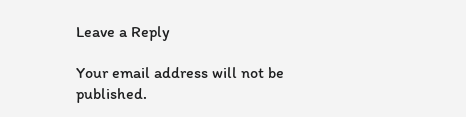Leave a Reply

Your email address will not be published.